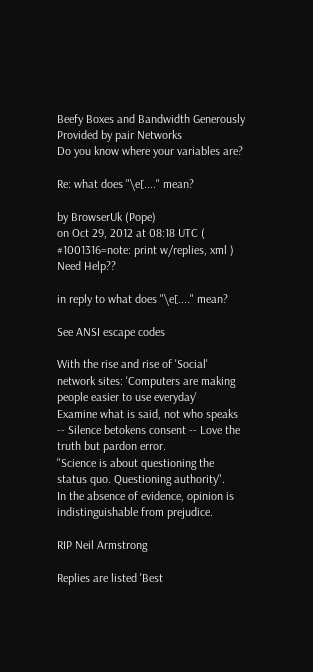Beefy Boxes and Bandwidth Generously Provided by pair Networks
Do you know where your variables are?

Re: what does "\e[...." mean?

by BrowserUk (Pope)
on Oct 29, 2012 at 08:18 UTC ( #1001316=note: print w/replies, xml ) Need Help??

in reply to what does "\e[...." mean?

See ANSI escape codes

With the rise and rise of 'Social' network sites: 'Computers are making people easier to use everyday'
Examine what is said, not who speaks -- Silence betokens consent -- Love the truth but pardon error.
"Science is about questioning the status quo. Questioning authority".
In the absence of evidence, opinion is indistinguishable from prejudice.

RIP Neil Armstrong

Replies are listed 'Best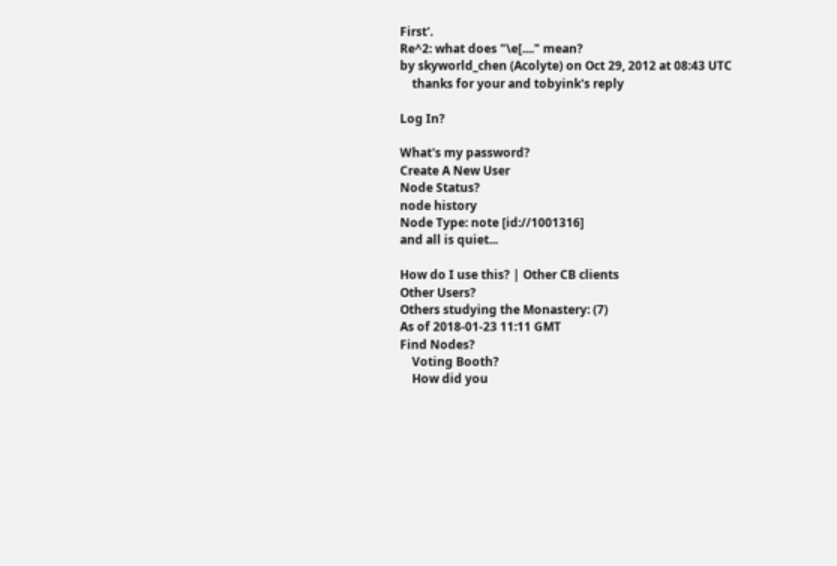First'.
Re^2: what does "\e[...." mean?
by skyworld_chen (Acolyte) on Oct 29, 2012 at 08:43 UTC
    thanks for your and tobyink's reply

Log In?

What's my password?
Create A New User
Node Status?
node history
Node Type: note [id://1001316]
and all is quiet...

How do I use this? | Other CB clients
Other Users?
Others studying the Monastery: (7)
As of 2018-01-23 11:11 GMT
Find Nodes?
    Voting Booth?
    How did you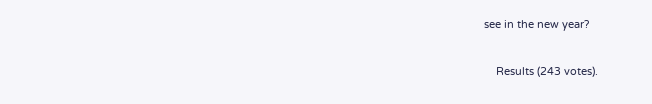see in the new year?

    Results (243 votes).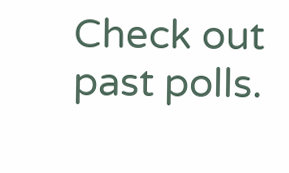Check out past polls.